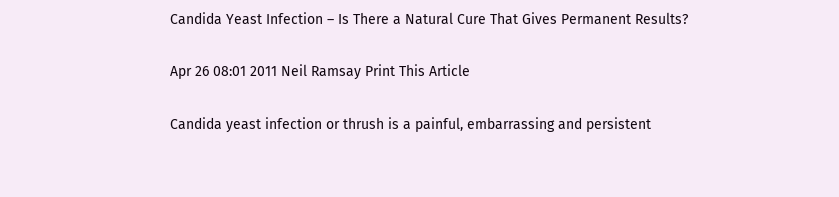Candida Yeast Infection – Is There a Natural Cure That Gives Permanent Results?

Apr 26 08:01 2011 Neil Ramsay Print This Article

Candida yeast infection or thrush is a painful, embarrassing and persistent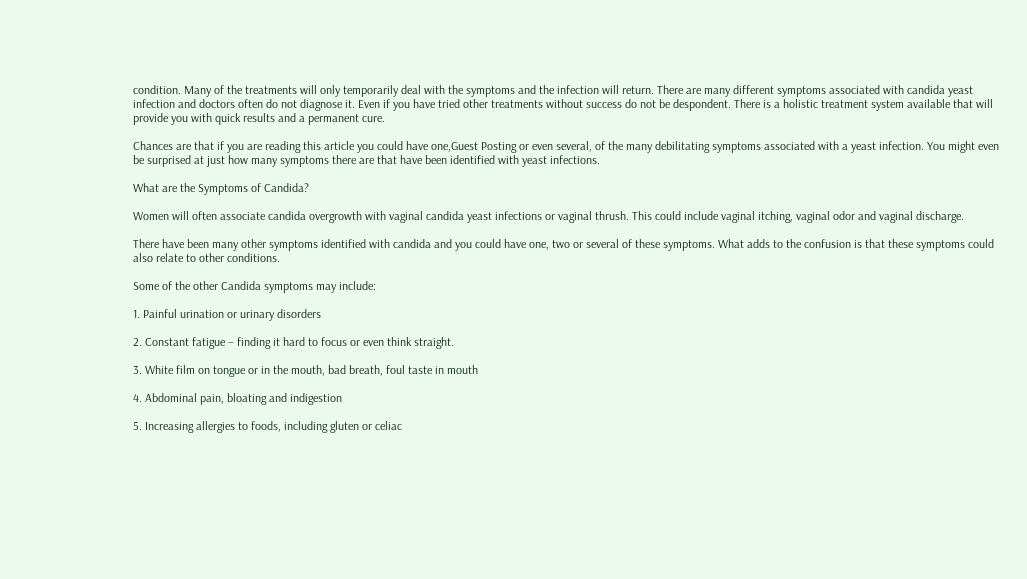condition. Many of the treatments will only temporarily deal with the symptoms and the infection will return. There are many different symptoms associated with candida yeast infection and doctors often do not diagnose it. Even if you have tried other treatments without success do not be despondent. There is a holistic treatment system available that will provide you with quick results and a permanent cure.

Chances are that if you are reading this article you could have one,Guest Posting or even several, of the many debilitating symptoms associated with a yeast infection. You might even be surprised at just how many symptoms there are that have been identified with yeast infections.

What are the Symptoms of Candida?

Women will often associate candida overgrowth with vaginal candida yeast infections or vaginal thrush. This could include vaginal itching, vaginal odor and vaginal discharge.

There have been many other symptoms identified with candida and you could have one, two or several of these symptoms. What adds to the confusion is that these symptoms could also relate to other conditions.

Some of the other Candida symptoms may include:

1. Painful urination or urinary disorders

2. Constant fatigue – finding it hard to focus or even think straight.

3. White film on tongue or in the mouth, bad breath, foul taste in mouth

4. Abdominal pain, bloating and indigestion

5. Increasing allergies to foods, including gluten or celiac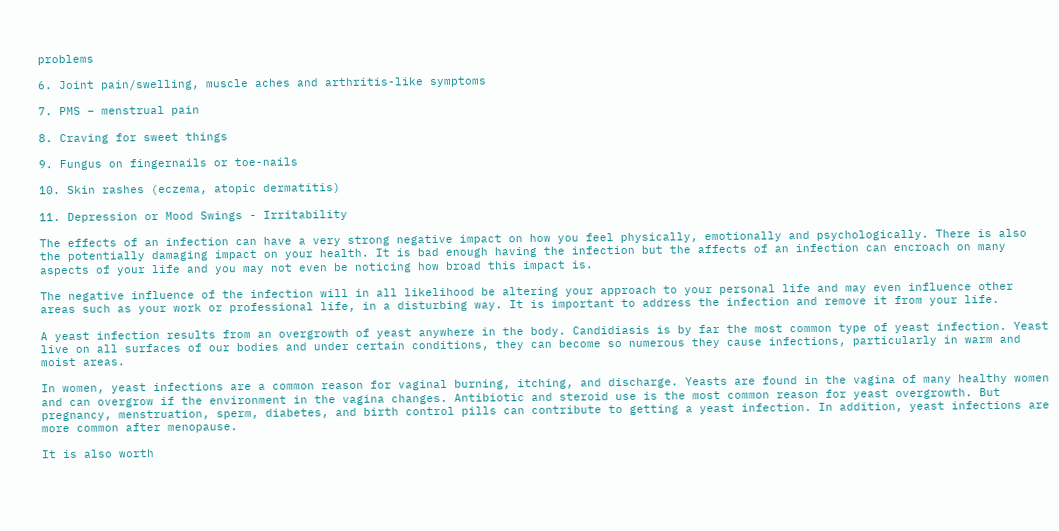problems

6. Joint pain/swelling, muscle aches and arthritis-like symptoms

7. PMS – menstrual pain

8. Craving for sweet things

9. Fungus on fingernails or toe-nails

10. Skin rashes (eczema, atopic dermatitis)

11. Depression or Mood Swings - Irritability

The effects of an infection can have a very strong negative impact on how you feel physically, emotionally and psychologically. There is also the potentially damaging impact on your health. It is bad enough having the infection but the affects of an infection can encroach on many aspects of your life and you may not even be noticing how broad this impact is.

The negative influence of the infection will in all likelihood be altering your approach to your personal life and may even influence other areas such as your work or professional life, in a disturbing way. It is important to address the infection and remove it from your life.

A yeast infection results from an overgrowth of yeast anywhere in the body. Candidiasis is by far the most common type of yeast infection. Yeast live on all surfaces of our bodies and under certain conditions, they can become so numerous they cause infections, particularly in warm and moist areas.

In women, yeast infections are a common reason for vaginal burning, itching, and discharge. Yeasts are found in the vagina of many healthy women and can overgrow if the environment in the vagina changes. Antibiotic and steroid use is the most common reason for yeast overgrowth. But pregnancy, menstruation, sperm, diabetes, and birth control pills can contribute to getting a yeast infection. In addition, yeast infections are more common after menopause.

It is also worth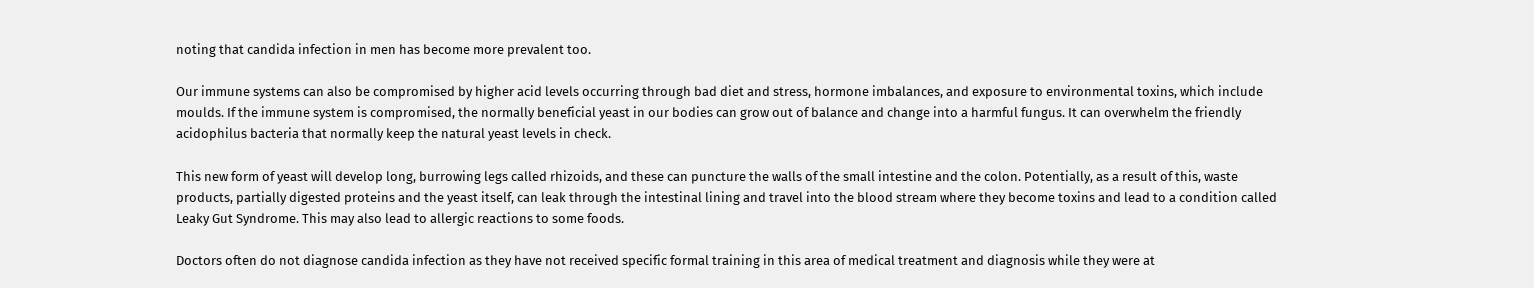noting that candida infection in men has become more prevalent too.

Our immune systems can also be compromised by higher acid levels occurring through bad diet and stress, hormone imbalances, and exposure to environmental toxins, which include moulds. If the immune system is compromised, the normally beneficial yeast in our bodies can grow out of balance and change into a harmful fungus. It can overwhelm the friendly acidophilus bacteria that normally keep the natural yeast levels in check.

This new form of yeast will develop long, burrowing legs called rhizoids, and these can puncture the walls of the small intestine and the colon. Potentially, as a result of this, waste products, partially digested proteins and the yeast itself, can leak through the intestinal lining and travel into the blood stream where they become toxins and lead to a condition called Leaky Gut Syndrome. This may also lead to allergic reactions to some foods.

Doctors often do not diagnose candida infection as they have not received specific formal training in this area of medical treatment and diagnosis while they were at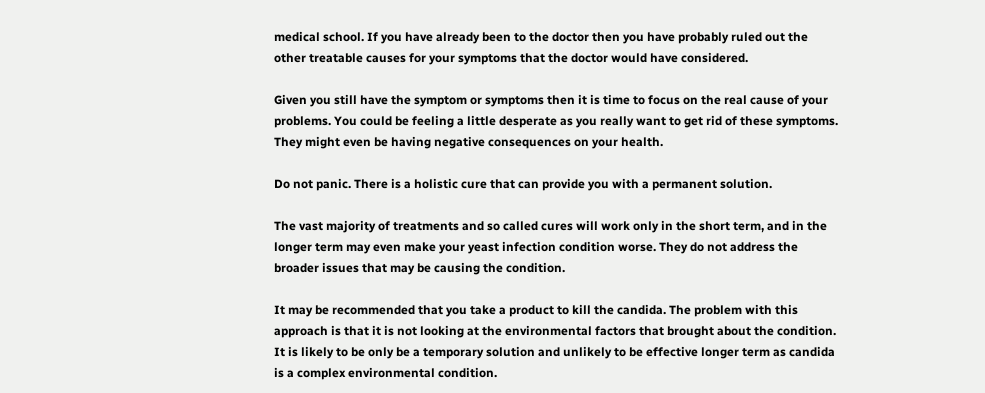medical school. If you have already been to the doctor then you have probably ruled out the other treatable causes for your symptoms that the doctor would have considered.

Given you still have the symptom or symptoms then it is time to focus on the real cause of your problems. You could be feeling a little desperate as you really want to get rid of these symptoms. They might even be having negative consequences on your health.

Do not panic. There is a holistic cure that can provide you with a permanent solution.

The vast majority of treatments and so called cures will work only in the short term, and in the longer term may even make your yeast infection condition worse. They do not address the broader issues that may be causing the condition.

It may be recommended that you take a product to kill the candida. The problem with this approach is that it is not looking at the environmental factors that brought about the condition. It is likely to be only be a temporary solution and unlikely to be effective longer term as candida is a complex environmental condition.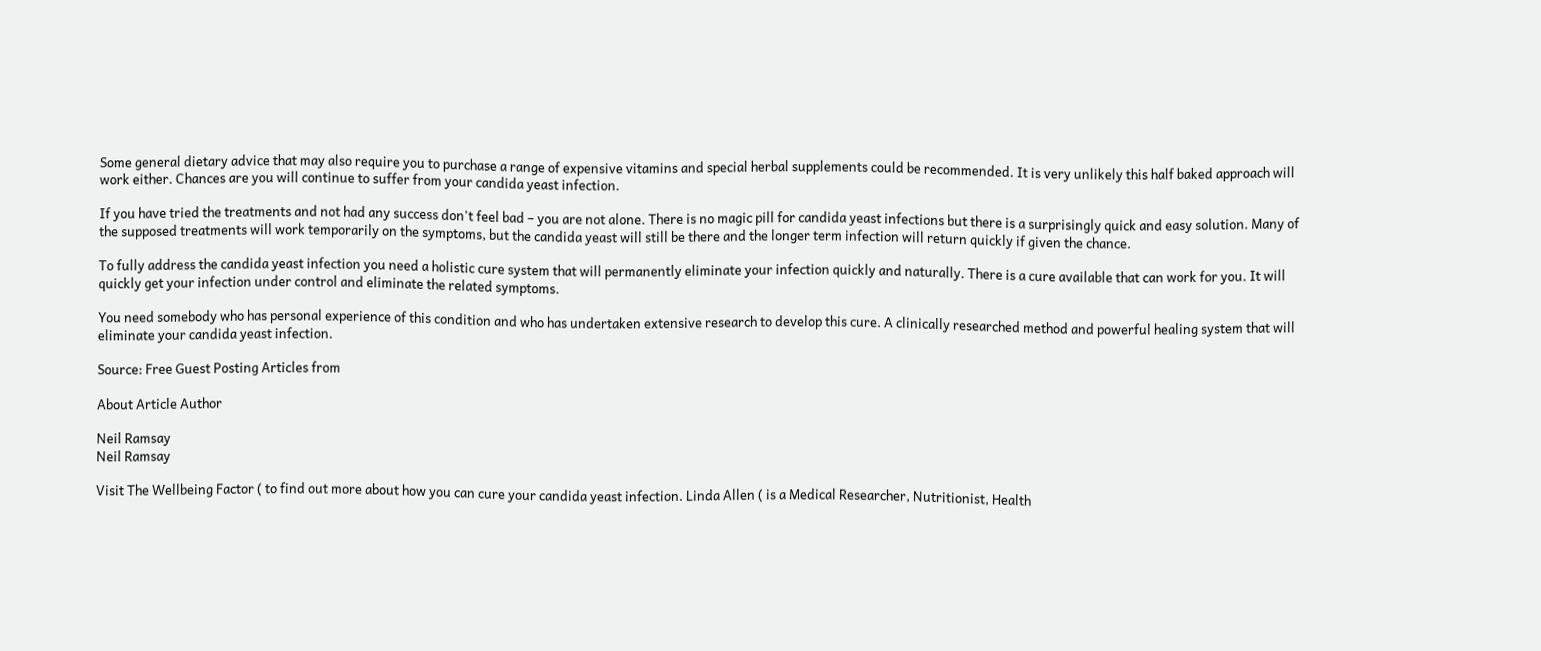Some general dietary advice that may also require you to purchase a range of expensive vitamins and special herbal supplements could be recommended. It is very unlikely this half baked approach will work either. Chances are you will continue to suffer from your candida yeast infection.

If you have tried the treatments and not had any success don't feel bad – you are not alone. There is no magic pill for candida yeast infections but there is a surprisingly quick and easy solution. Many of the supposed treatments will work temporarily on the symptoms, but the candida yeast will still be there and the longer term infection will return quickly if given the chance.

To fully address the candida yeast infection you need a holistic cure system that will permanently eliminate your infection quickly and naturally. There is a cure available that can work for you. It will quickly get your infection under control and eliminate the related symptoms.

You need somebody who has personal experience of this condition and who has undertaken extensive research to develop this cure. A clinically researched method and powerful healing system that will eliminate your candida yeast infection.

Source: Free Guest Posting Articles from

About Article Author

Neil Ramsay
Neil Ramsay

Visit The Wellbeing Factor ( to find out more about how you can cure your candida yeast infection. Linda Allen ( is a Medical Researcher, Nutritionist, Health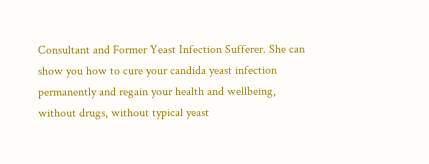Consultant and Former Yeast Infection Sufferer. She can show you how to cure your candida yeast infection permanently and regain your health and wellbeing, without drugs, without typical yeast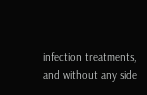infection treatments, and without any side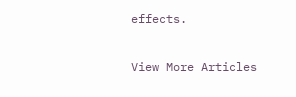effects.

View More Articles